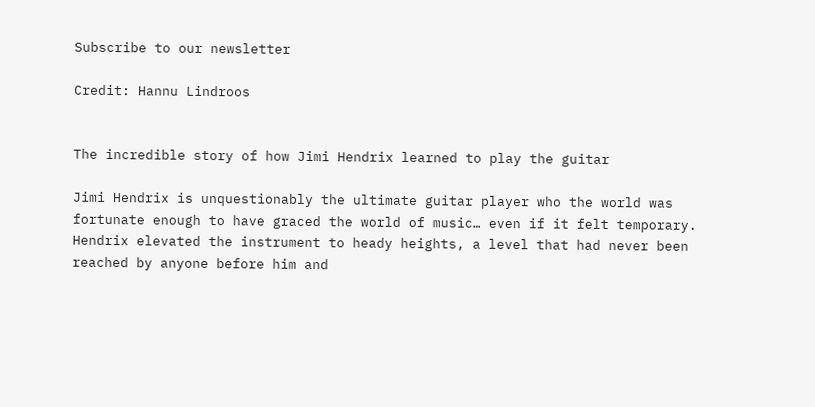Subscribe to our newsletter

Credit: Hannu Lindroos


The incredible story of how Jimi Hendrix learned to play the guitar

Jimi Hendrix is unquestionably the ultimate guitar player who the world was fortunate enough to have graced the world of music… even if it felt temporary. Hendrix elevated the instrument to heady heights, a level that had never been reached by anyone before him and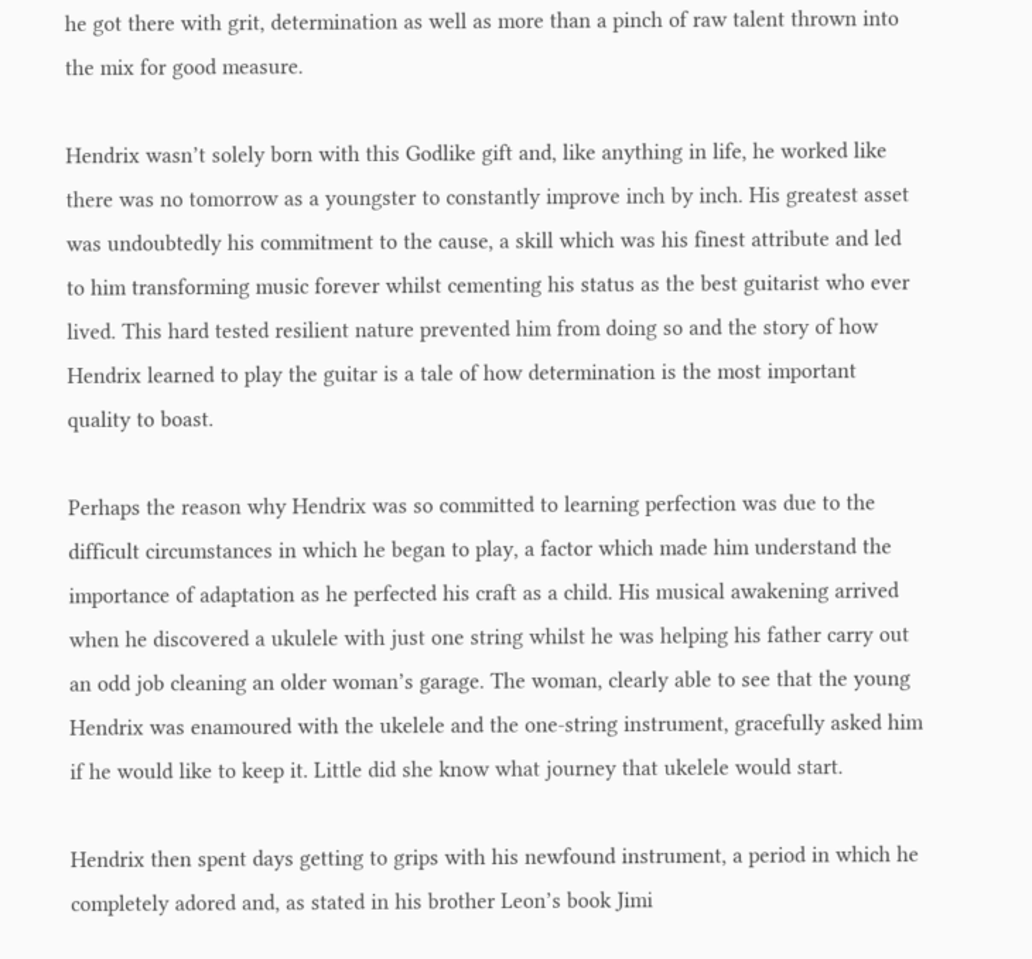he got there with grit, determination as well as more than a pinch of raw talent thrown into the mix for good measure.

Hendrix wasn’t solely born with this Godlike gift and, like anything in life, he worked like there was no tomorrow as a youngster to constantly improve inch by inch. His greatest asset was undoubtedly his commitment to the cause, a skill which was his finest attribute and led to him transforming music forever whilst cementing his status as the best guitarist who ever lived. This hard tested resilient nature prevented him from doing so and the story of how Hendrix learned to play the guitar is a tale of how determination is the most important quality to boast.

Perhaps the reason why Hendrix was so committed to learning perfection was due to the difficult circumstances in which he began to play, a factor which made him understand the importance of adaptation as he perfected his craft as a child. His musical awakening arrived when he discovered a ukulele with just one string whilst he was helping his father carry out an odd job cleaning an older woman’s garage. The woman, clearly able to see that the young Hendrix was enamoured with the ukelele and the one-string instrument, gracefully asked him if he would like to keep it. Little did she know what journey that ukelele would start.

Hendrix then spent days getting to grips with his newfound instrument, a period in which he completely adored and, as stated in his brother Leon’s book Jimi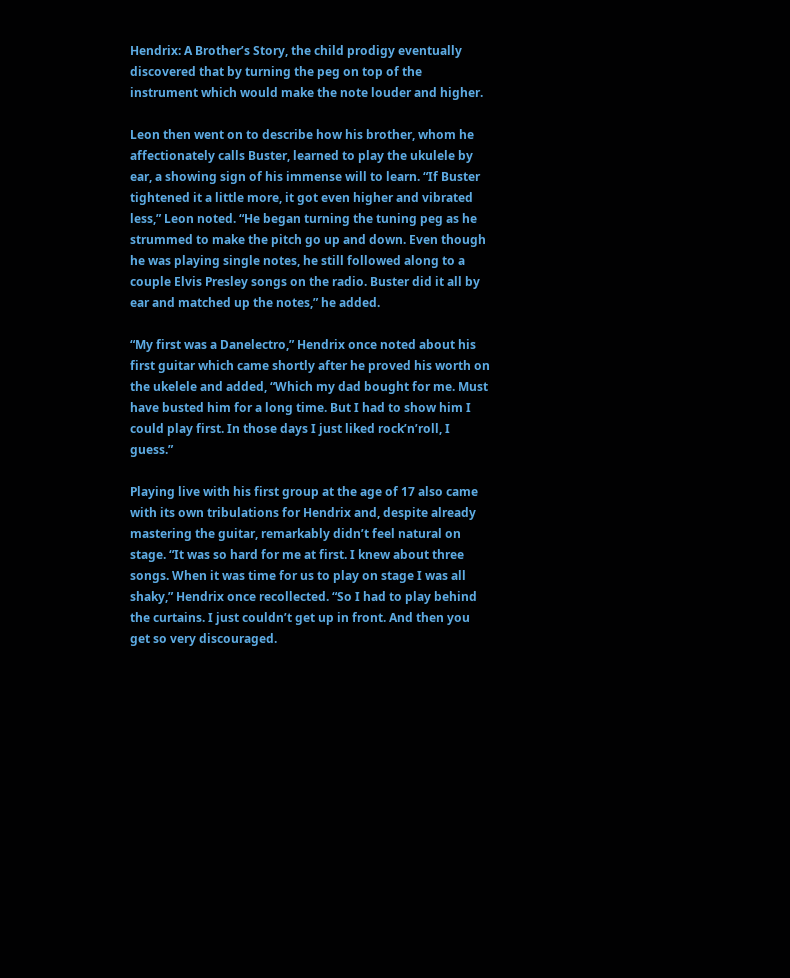Hendrix: A Brother’s Story, the child prodigy eventually discovered that by turning the peg on top of the instrument which would make the note louder and higher.

Leon then went on to describe how his brother, whom he affectionately calls Buster, learned to play the ukulele by ear, a showing sign of his immense will to learn. “If Buster tightened it a little more, it got even higher and vibrated less,” Leon noted. “He began turning the tuning peg as he strummed to make the pitch go up and down. Even though he was playing single notes, he still followed along to a couple Elvis Presley songs on the radio. Buster did it all by ear and matched up the notes,” he added.

“My first was a Danelectro,” Hendrix once noted about his first guitar which came shortly after he proved his worth on the ukelele and added, “Which my dad bought for me. Must have busted him for a long time. But I had to show him I could play first. In those days I just liked rock’n’roll, I guess.”

Playing live with his first group at the age of 17 also came with its own tribulations for Hendrix and, despite already mastering the guitar, remarkably didn’t feel natural on stage. “It was so hard for me at first. I knew about three songs. When it was time for us to play on stage I was all shaky,” Hendrix once recollected. “So I had to play behind the curtains. I just couldn’t get up in front. And then you get so very discouraged.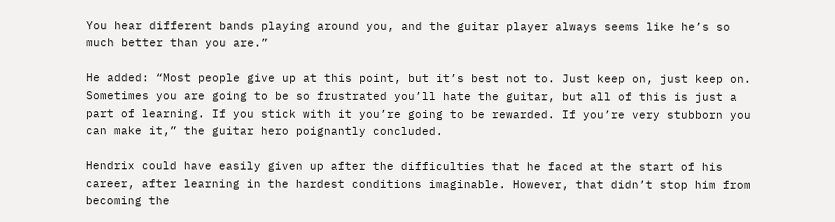You hear different bands playing around you, and the guitar player always seems like he’s so much better than you are.”

He added: “Most people give up at this point, but it’s best not to. Just keep on, just keep on. Sometimes you are going to be so frustrated you’ll hate the guitar, but all of this is just a part of learning. If you stick with it you’re going to be rewarded. If you’re very stubborn you can make it,” the guitar hero poignantly concluded.

Hendrix could have easily given up after the difficulties that he faced at the start of his career, after learning in the hardest conditions imaginable. However, that didn’t stop him from becoming the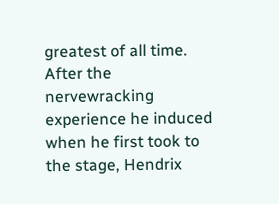greatest of all time. After the nervewracking experience he induced when he first took to the stage, Hendrix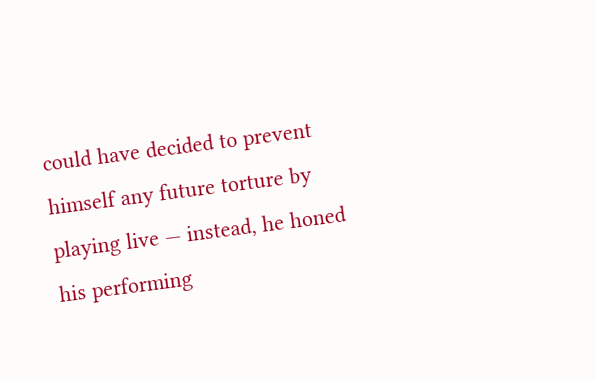could have decided to prevent himself any future torture by playing live — instead, he honed his performing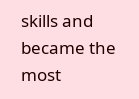skills and became the most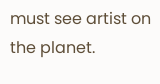must see artist on the planet.